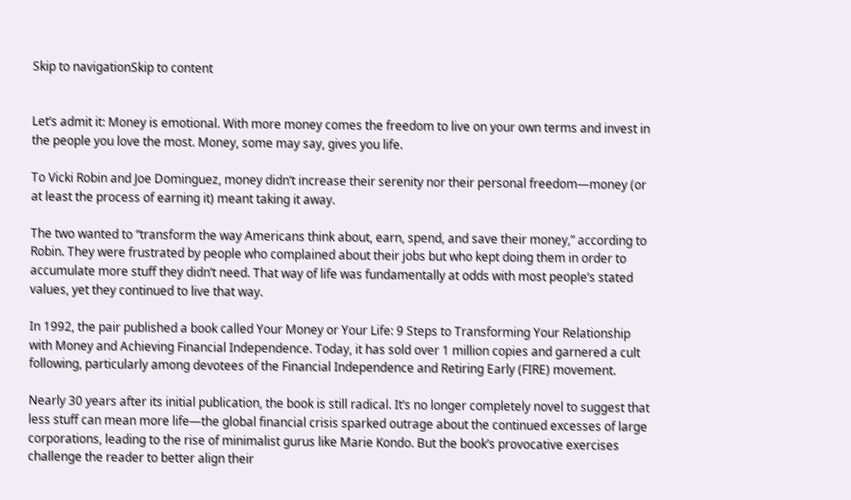Skip to navigationSkip to content


Let’s admit it: Money is emotional. With more money comes the freedom to live on your own terms and invest in the people you love the most. Money, some may say, gives you life.

To Vicki Robin and Joe Dominguez, money didn’t increase their serenity nor their personal freedom—money (or at least the process of earning it) meant taking it away.

The two wanted to “transform the way Americans think about, earn, spend, and save their money,” according to Robin. They were frustrated by people who complained about their jobs but who kept doing them in order to accumulate more stuff they didn’t need. That way of life was fundamentally at odds with most people’s stated values, yet they continued to live that way.

In 1992, the pair published a book called Your Money or Your Life: 9 Steps to Transforming Your Relationship with Money and Achieving Financial Independence. Today, it has sold over 1 million copies and garnered a cult following, particularly among devotees of the Financial Independence and Retiring Early (FIRE) movement.

Nearly 30 years after its initial publication, the book is still radical. It’s no longer completely novel to suggest that less stuff can mean more life—the global financial crisis sparked outrage about the continued excesses of large corporations, leading to the rise of minimalist gurus like Marie Kondo. But the book’s provocative exercises challenge the reader to better align their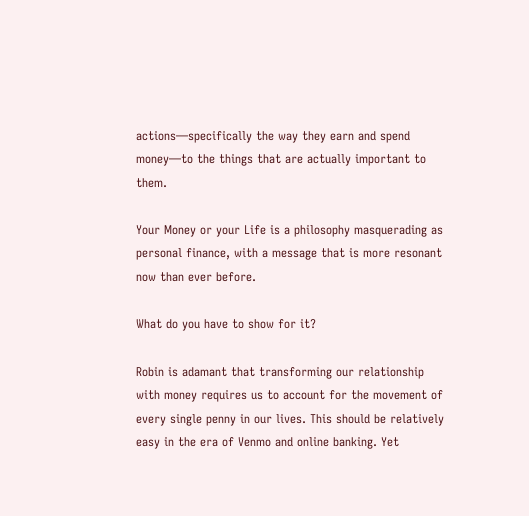actions—specifically the way they earn and spend money—to the things that are actually important to them.

Your Money or your Life is a philosophy masquerading as personal finance, with a message that is more resonant now than ever before.

What do you have to show for it?

Robin is adamant that transforming our relationship with money requires us to account for the movement of every single penny in our lives. This should be relatively easy in the era of Venmo and online banking. Yet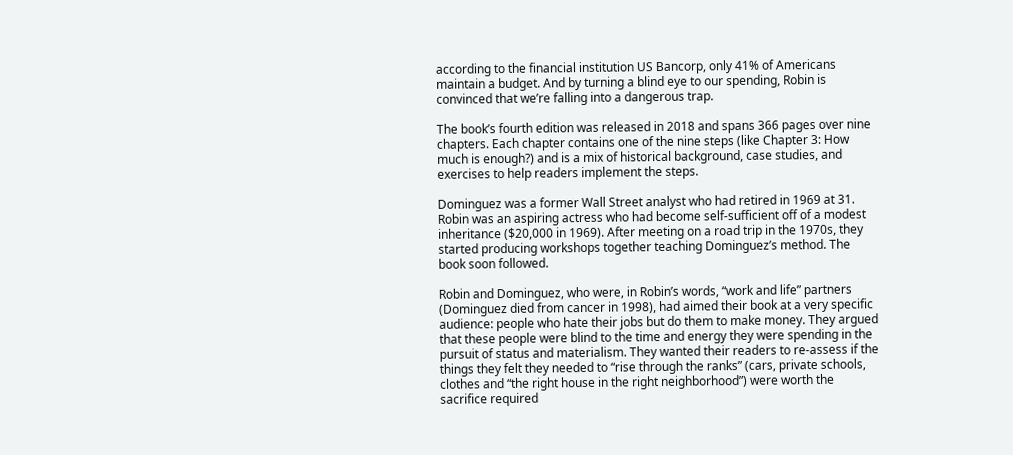according to the financial institution US Bancorp, only 41% of Americans maintain a budget. And by turning a blind eye to our spending, Robin is convinced that we’re falling into a dangerous trap.

The book’s fourth edition was released in 2018 and spans 366 pages over nine chapters. Each chapter contains one of the nine steps (like Chapter 3: How much is enough?) and is a mix of historical background, case studies, and exercises to help readers implement the steps.

Dominguez was a former Wall Street analyst who had retired in 1969 at 31. Robin was an aspiring actress who had become self-sufficient off of a modest inheritance ($20,000 in 1969). After meeting on a road trip in the 1970s, they started producing workshops together teaching Dominguez’s method. The book soon followed.

Robin and Dominguez, who were, in Robin’s words, “work and life” partners (Dominguez died from cancer in 1998), had aimed their book at a very specific audience: people who hate their jobs but do them to make money. They argued that these people were blind to the time and energy they were spending in the pursuit of status and materialism. They wanted their readers to re-assess if the things they felt they needed to “rise through the ranks” (cars, private schools, clothes and “the right house in the right neighborhood”) were worth the sacrifice required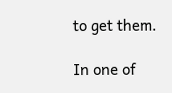to get them.

In one of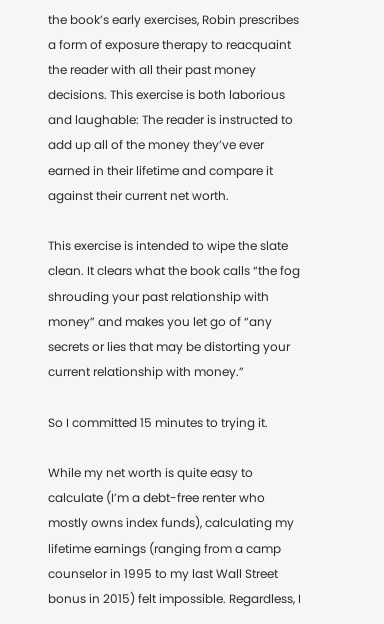the book’s early exercises, Robin prescribes a form of exposure therapy to reacquaint the reader with all their past money decisions. This exercise is both laborious and laughable: The reader is instructed to add up all of the money they’ve ever earned in their lifetime and compare it against their current net worth.

This exercise is intended to wipe the slate clean. It clears what the book calls “the fog shrouding your past relationship with money” and makes you let go of “any secrets or lies that may be distorting your current relationship with money.”

So I committed 15 minutes to trying it.

While my net worth is quite easy to calculate (I’m a debt-free renter who mostly owns index funds), calculating my lifetime earnings (ranging from a camp counselor in 1995 to my last Wall Street bonus in 2015) felt impossible. Regardless, I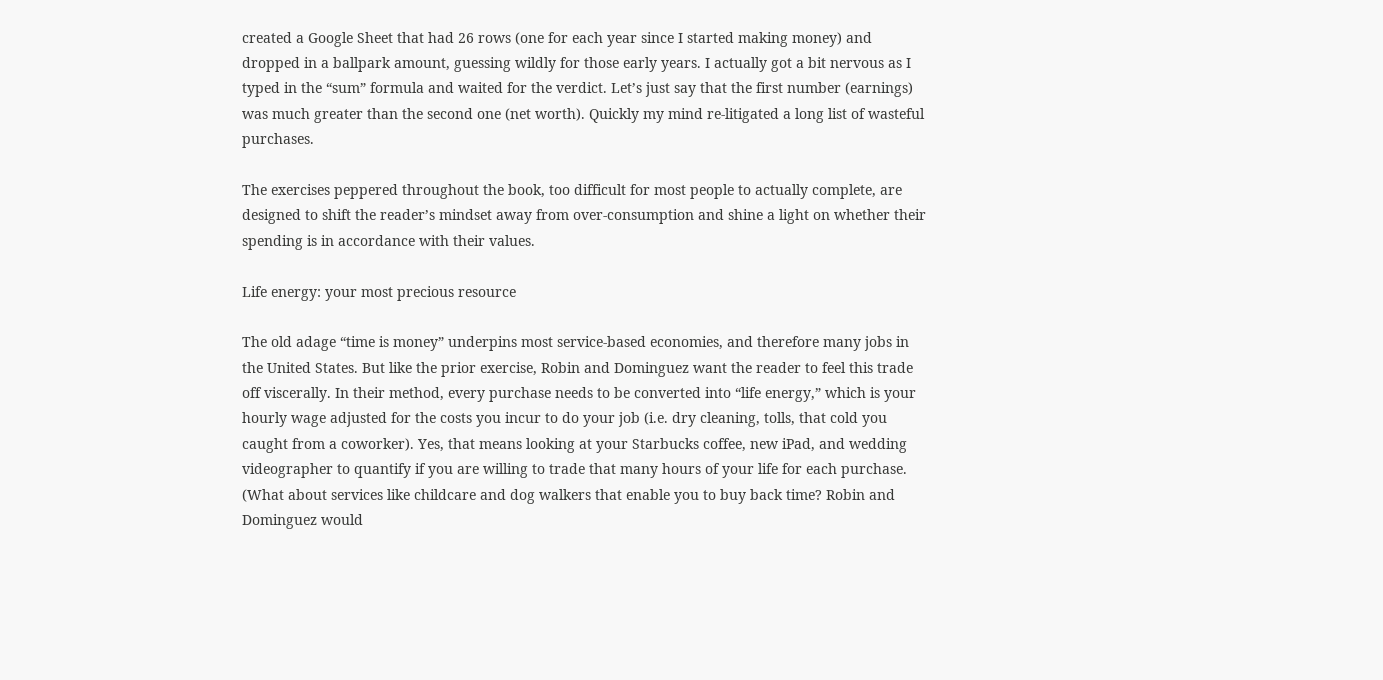created a Google Sheet that had 26 rows (one for each year since I started making money) and dropped in a ballpark amount, guessing wildly for those early years. I actually got a bit nervous as I typed in the “sum” formula and waited for the verdict. Let’s just say that the first number (earnings) was much greater than the second one (net worth). Quickly my mind re-litigated a long list of wasteful purchases.

The exercises peppered throughout the book, too difficult for most people to actually complete, are designed to shift the reader’s mindset away from over-consumption and shine a light on whether their spending is in accordance with their values.

Life energy: your most precious resource

The old adage “time is money” underpins most service-based economies, and therefore many jobs in the United States. But like the prior exercise, Robin and Dominguez want the reader to feel this trade off viscerally. In their method, every purchase needs to be converted into “life energy,” which is your hourly wage adjusted for the costs you incur to do your job (i.e. dry cleaning, tolls, that cold you caught from a coworker). Yes, that means looking at your Starbucks coffee, new iPad, and wedding videographer to quantify if you are willing to trade that many hours of your life for each purchase. (What about services like childcare and dog walkers that enable you to buy back time? Robin and Dominguez would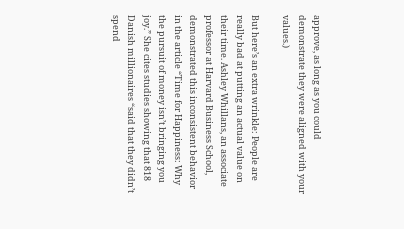approve, as long as you could demonstrate they were aligned with your values.)

But here’s an extra wrinkle: People are really bad at putting an actual value on their time. Ashley Whillans, an associate professor at Harvard Business School, demonstrated this inconsistent behavior in the article “Time for Happiness: Why the pursuit of money isn’t bringing you joy.” She cites studies showing that 818 Danish millionaires “said that they didn’t spend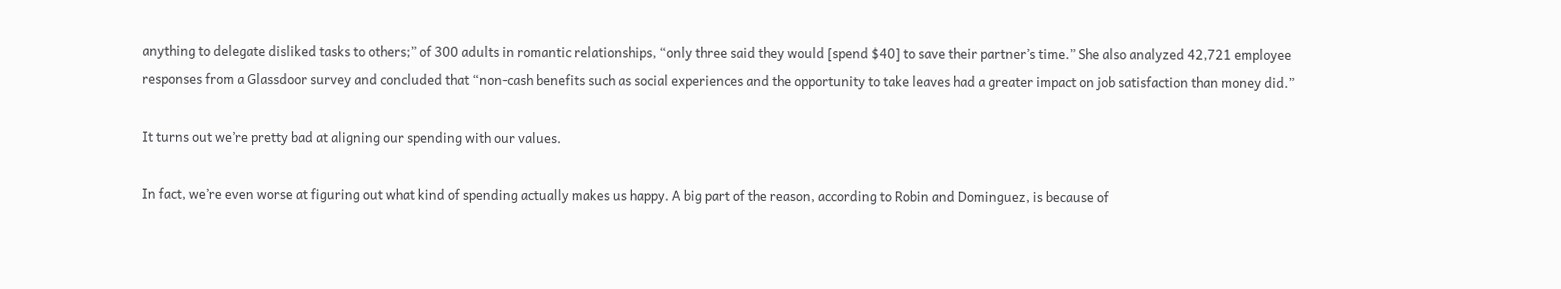anything to delegate disliked tasks to others;” of 300 adults in romantic relationships, “only three said they would [spend $40] to save their partner’s time.” She also analyzed 42,721 employee responses from a Glassdoor survey and concluded that “non-cash benefits such as social experiences and the opportunity to take leaves had a greater impact on job satisfaction than money did.”

It turns out we’re pretty bad at aligning our spending with our values.

In fact, we’re even worse at figuring out what kind of spending actually makes us happy. A big part of the reason, according to Robin and Dominguez, is because of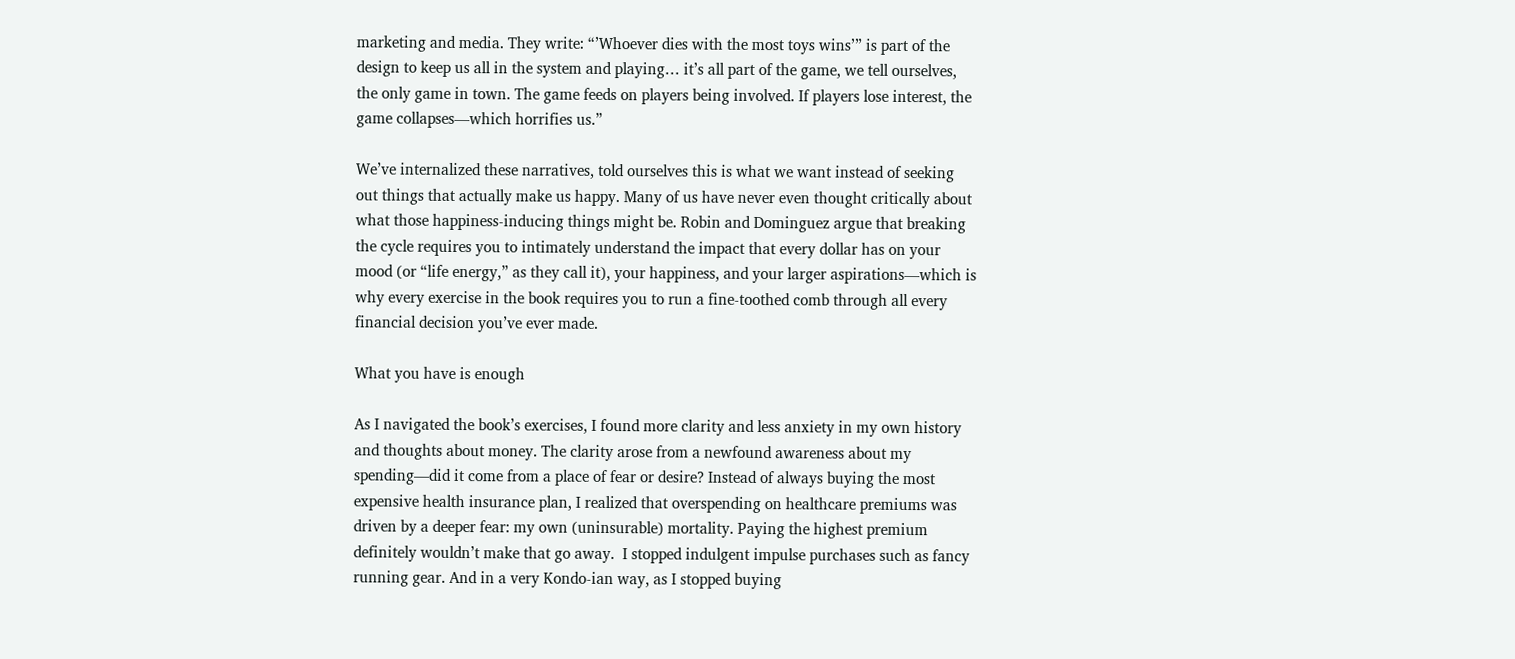marketing and media. They write: “’Whoever dies with the most toys wins’” is part of the design to keep us all in the system and playing… it’s all part of the game, we tell ourselves, the only game in town. The game feeds on players being involved. If players lose interest, the game collapses—which horrifies us.”

We’ve internalized these narratives, told ourselves this is what we want instead of seeking out things that actually make us happy. Many of us have never even thought critically about what those happiness-inducing things might be. Robin and Dominguez argue that breaking the cycle requires you to intimately understand the impact that every dollar has on your mood (or “life energy,” as they call it), your happiness, and your larger aspirations—which is why every exercise in the book requires you to run a fine-toothed comb through all every financial decision you’ve ever made.

What you have is enough

As I navigated the book’s exercises, I found more clarity and less anxiety in my own history and thoughts about money. The clarity arose from a newfound awareness about my spending—did it come from a place of fear or desire? Instead of always buying the most expensive health insurance plan, I realized that overspending on healthcare premiums was driven by a deeper fear: my own (uninsurable) mortality. Paying the highest premium definitely wouldn’t make that go away.  I stopped indulgent impulse purchases such as fancy running gear. And in a very Kondo-ian way, as I stopped buying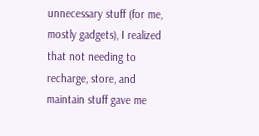unnecessary stuff (for me, mostly gadgets), I realized that not needing to recharge, store, and maintain stuff gave me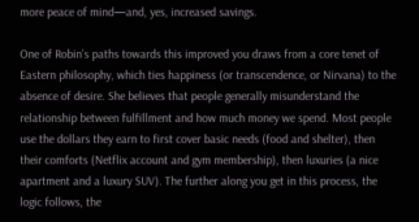more peace of mind—and, yes, increased savings.

One of Robin’s paths towards this improved you draws from a core tenet of Eastern philosophy, which ties happiness (or transcendence, or Nirvana) to the absence of desire. She believes that people generally misunderstand the relationship between fulfillment and how much money we spend. Most people use the dollars they earn to first cover basic needs (food and shelter), then their comforts (Netflix account and gym membership), then luxuries (a nice apartment and a luxury SUV). The further along you get in this process, the logic follows, the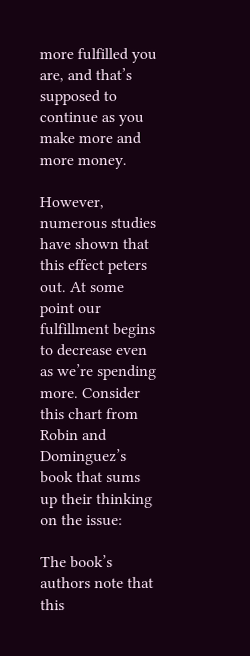more fulfilled you are, and that’s supposed to continue as you make more and more money.

However, numerous studies have shown that this effect peters out. At some point our fulfillment begins to decrease even as we’re spending more. Consider this chart from Robin and Dominguez’s book that sums up their thinking on the issue:

The book’s authors note that this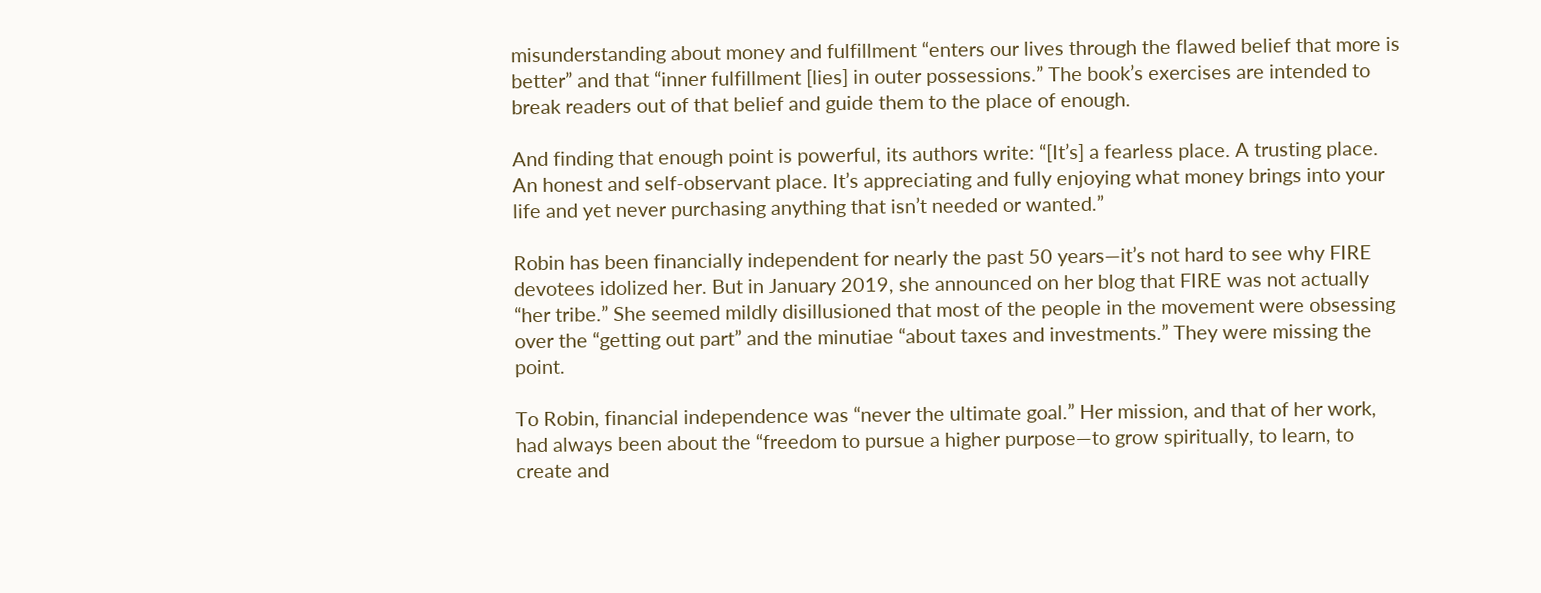misunderstanding about money and fulfillment “enters our lives through the flawed belief that more is better” and that “inner fulfillment [lies] in outer possessions.” The book’s exercises are intended to break readers out of that belief and guide them to the place of enough.

And finding that enough point is powerful, its authors write: “[It’s] a fearless place. A trusting place. An honest and self-observant place. It’s appreciating and fully enjoying what money brings into your life and yet never purchasing anything that isn’t needed or wanted.”

Robin has been financially independent for nearly the past 50 years—it’s not hard to see why FIRE devotees idolized her. But in January 2019, she announced on her blog that FIRE was not actually “her tribe.” She seemed mildly disillusioned that most of the people in the movement were obsessing over the “getting out part” and the minutiae “about taxes and investments.” They were missing the point.

To Robin, financial independence was “never the ultimate goal.” Her mission, and that of her work, had always been about the “freedom to pursue a higher purpose—to grow spiritually, to learn, to create and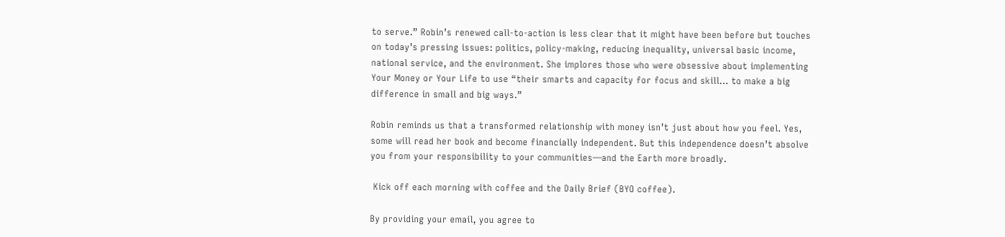to serve.” Robin’s renewed call-to-action is less clear that it might have been before but touches on today’s pressing issues: politics, policy-making, reducing inequality, universal basic income, national service, and the environment. She implores those who were obsessive about implementing Your Money or Your Life to use “their smarts and capacity for focus and skill… to make a big difference in small and big ways.”

Robin reminds us that a transformed relationship with money isn’t just about how you feel. Yes, some will read her book and become financially independent. But this independence doesn’t absolve you from your responsibility to your communities—and the Earth more broadly.

 Kick off each morning with coffee and the Daily Brief (BYO coffee).

By providing your email, you agree to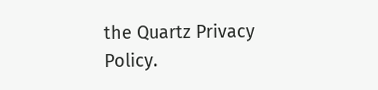the Quartz Privacy Policy.